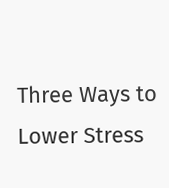Three Ways to Lower Stress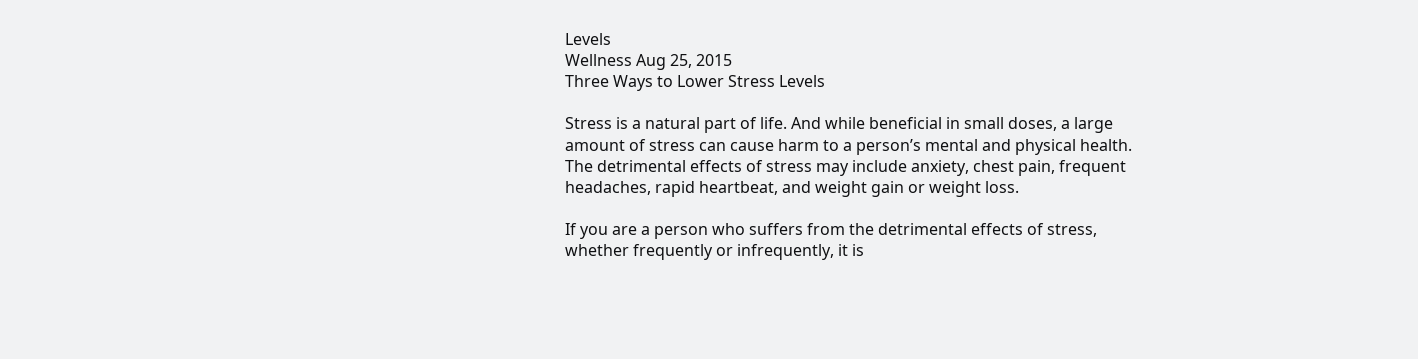Levels
Wellness Aug 25, 2015
Three Ways to Lower Stress Levels

Stress is a natural part of life. And while beneficial in small doses, a large amount of stress can cause harm to a person’s mental and physical health. The detrimental effects of stress may include anxiety, chest pain, frequent headaches, rapid heartbeat, and weight gain or weight loss.

If you are a person who suffers from the detrimental effects of stress, whether frequently or infrequently, it is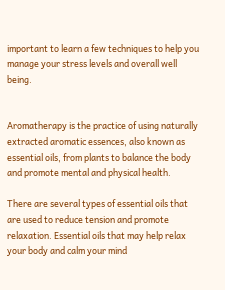important to learn a few techniques to help you manage your stress levels and overall well being.


Aromatherapy is the practice of using naturally extracted aromatic essences, also known as essential oils, from plants to balance the body and promote mental and physical health.

There are several types of essential oils that are used to reduce tension and promote relaxation. Essential oils that may help relax your body and calm your mind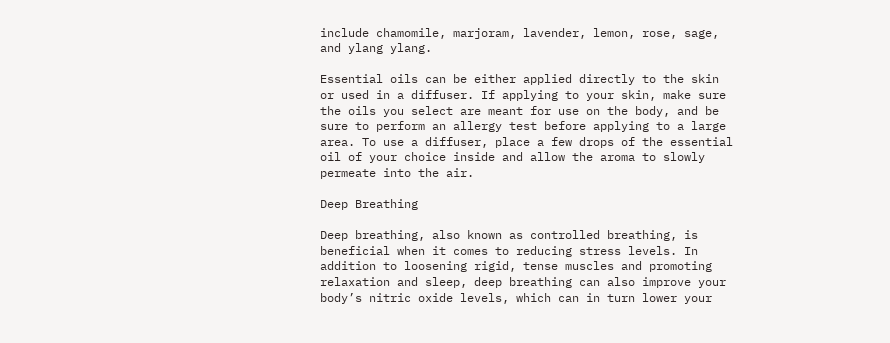include chamomile, marjoram, lavender, lemon, rose, sage, and ylang ylang.

Essential oils can be either applied directly to the skin or used in a diffuser. If applying to your skin, make sure the oils you select are meant for use on the body, and be sure to perform an allergy test before applying to a large area. To use a diffuser, place a few drops of the essential oil of your choice inside and allow the aroma to slowly permeate into the air.

Deep Breathing

Deep breathing, also known as controlled breathing, is beneficial when it comes to reducing stress levels. In addition to loosening rigid, tense muscles and promoting relaxation and sleep, deep breathing can also improve your body’s nitric oxide levels, which can in turn lower your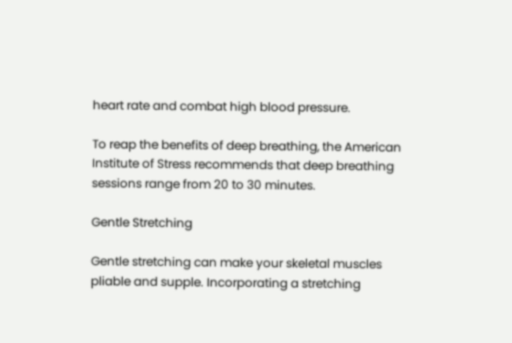heart rate and combat high blood pressure.

To reap the benefits of deep breathing, the American Institute of Stress recommends that deep breathing sessions range from 20 to 30 minutes.

Gentle Stretching

Gentle stretching can make your skeletal muscles pliable and supple. Incorporating a stretching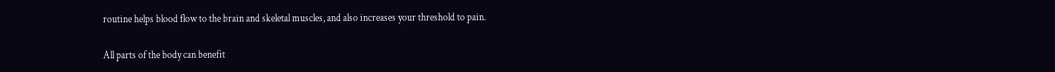routine helps blood flow to the brain and skeletal muscles, and also increases your threshold to pain.

All parts of the body can benefit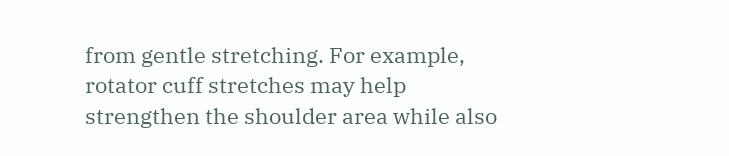from gentle stretching. For example, rotator cuff stretches may help strengthen the shoulder area while also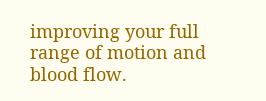improving your full range of motion and blood flow.